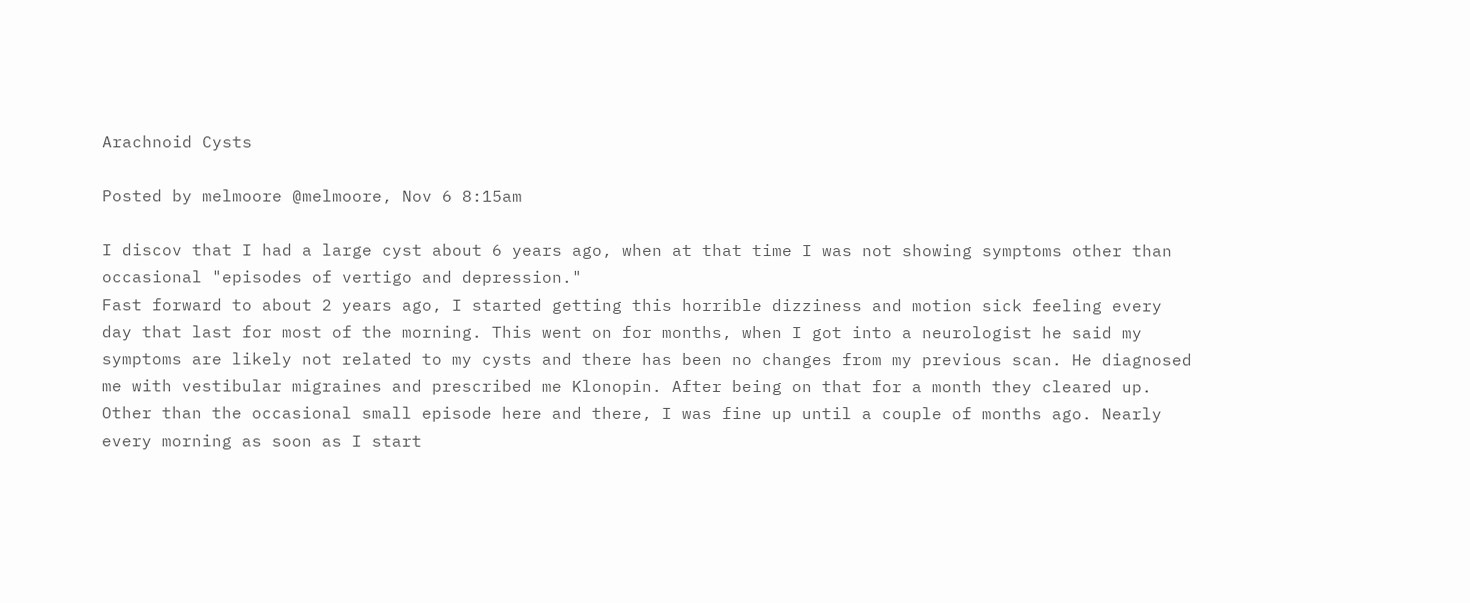Arachnoid Cysts

Posted by melmoore @melmoore, Nov 6 8:15am

I discov that I had a large cyst about 6 years ago, when at that time I was not showing symptoms other than occasional "episodes of vertigo and depression."
Fast forward to about 2 years ago, I started getting this horrible dizziness and motion sick feeling every day that last for most of the morning. This went on for months, when I got into a neurologist he said my symptoms are likely not related to my cysts and there has been no changes from my previous scan. He diagnosed me with vestibular migraines and prescribed me Klonopin. After being on that for a month they cleared up. Other than the occasional small episode here and there, I was fine up until a couple of months ago. Nearly every morning as soon as I start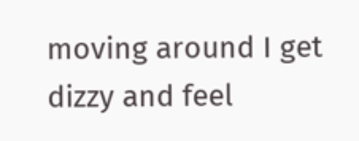moving around I get dizzy and feel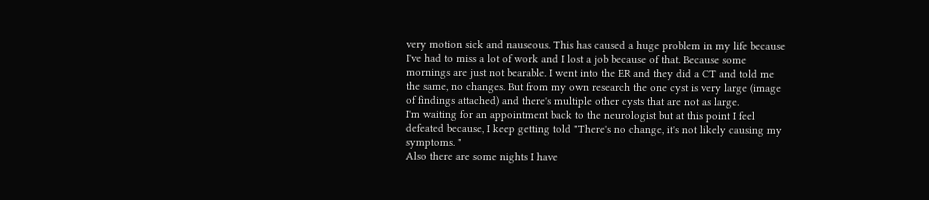very motion sick and nauseous. This has caused a huge problem in my life because I've had to miss a lot of work and I lost a job because of that. Because some mornings are just not bearable. I went into the ER and they did a CT and told me the same, no changes. But from my own research the one cyst is very large (image of findings attached) and there's multiple other cysts that are not as large.
I'm waiting for an appointment back to the neurologist but at this point I feel defeated because, I keep getting told "There's no change, it's not likely causing my symptoms. "
Also there are some nights I have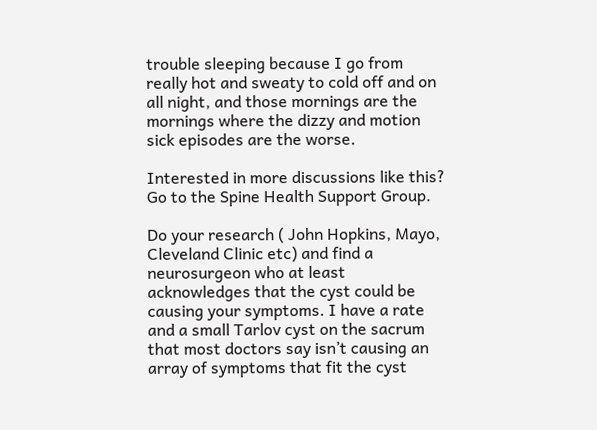trouble sleeping because I go from really hot and sweaty to cold off and on all night, and those mornings are the mornings where the dizzy and motion sick episodes are the worse.

Interested in more discussions like this? Go to the Spine Health Support Group.

Do your research ( John Hopkins, Mayo, Cleveland Clinic etc) and find a neurosurgeon who at least acknowledges that the cyst could be causing your symptoms. I have a rate and a small Tarlov cyst on the sacrum that most doctors say isn’t causing an array of symptoms that fit the cyst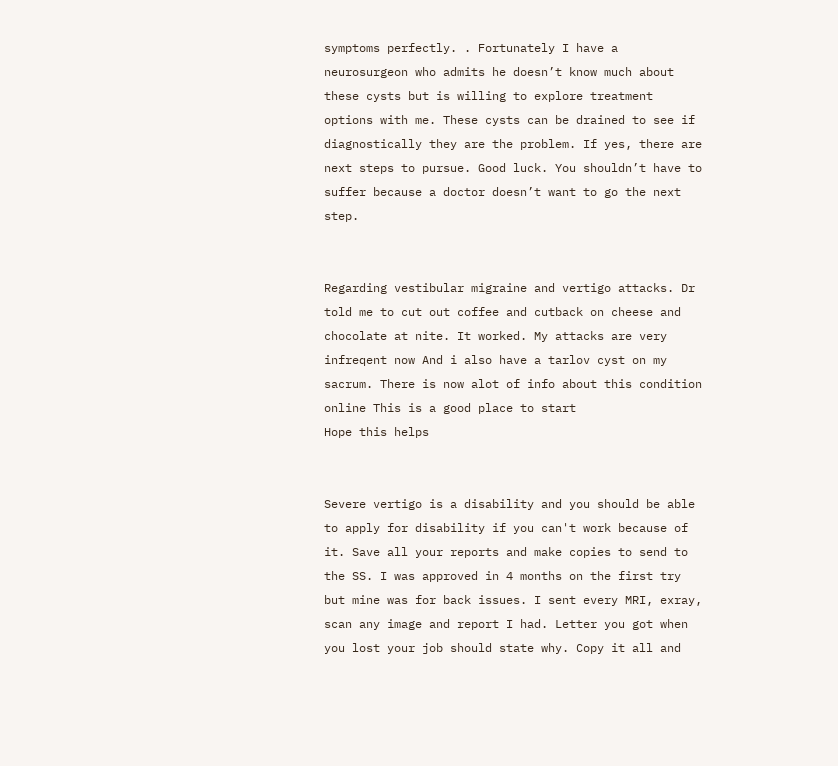symptoms perfectly. . Fortunately I have a neurosurgeon who admits he doesn’t know much about these cysts but is willing to explore treatment options with me. These cysts can be drained to see if diagnostically they are the problem. If yes, there are next steps to pursue. Good luck. You shouldn’t have to suffer because a doctor doesn’t want to go the next step.


Regarding vestibular migraine and vertigo attacks. Dr told me to cut out coffee and cutback on cheese and chocolate at nite. It worked. My attacks are very infreqent now And i also have a tarlov cyst on my sacrum. There is now alot of info about this condition online This is a good place to start
Hope this helps


Severe vertigo is a disability and you should be able to apply for disability if you can't work because of it. Save all your reports and make copies to send to the SS. I was approved in 4 months on the first try but mine was for back issues. I sent every MRI, exray, scan any image and report I had. Letter you got when you lost your job should state why. Copy it all and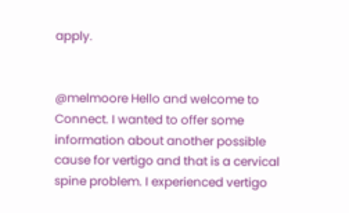apply.


@melmoore Hello and welcome to Connect. I wanted to offer some information about another possible cause for vertigo and that is a cervical spine problem. I experienced vertigo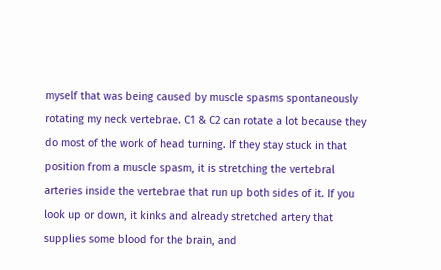myself that was being caused by muscle spasms spontaneously rotating my neck vertebrae. C1 & C2 can rotate a lot because they do most of the work of head turning. If they stay stuck in that position from a muscle spasm, it is stretching the vertebral arteries inside the vertebrae that run up both sides of it. If you look up or down, it kinks and already stretched artery that supplies some blood for the brain, and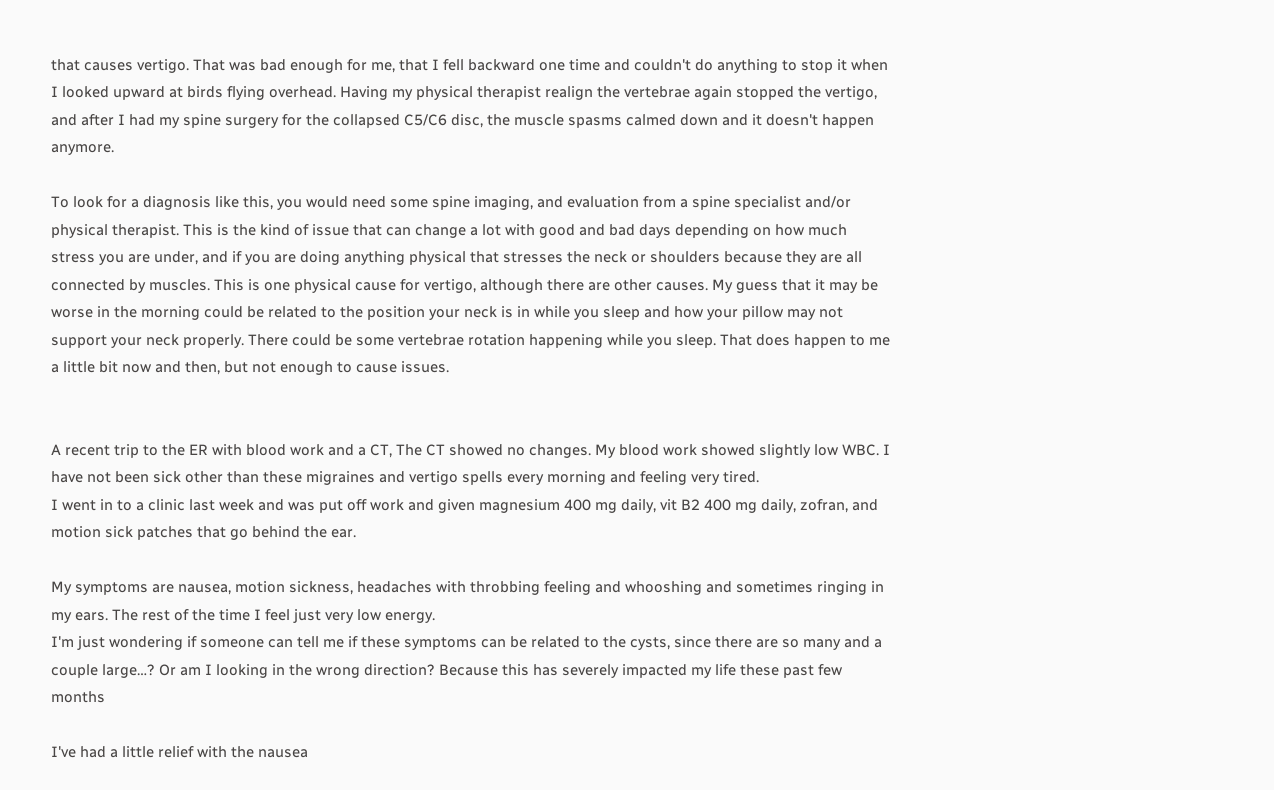that causes vertigo. That was bad enough for me, that I fell backward one time and couldn't do anything to stop it when I looked upward at birds flying overhead. Having my physical therapist realign the vertebrae again stopped the vertigo, and after I had my spine surgery for the collapsed C5/C6 disc, the muscle spasms calmed down and it doesn't happen anymore.

To look for a diagnosis like this, you would need some spine imaging, and evaluation from a spine specialist and/or physical therapist. This is the kind of issue that can change a lot with good and bad days depending on how much stress you are under, and if you are doing anything physical that stresses the neck or shoulders because they are all connected by muscles. This is one physical cause for vertigo, although there are other causes. My guess that it may be worse in the morning could be related to the position your neck is in while you sleep and how your pillow may not support your neck properly. There could be some vertebrae rotation happening while you sleep. That does happen to me a little bit now and then, but not enough to cause issues.


A recent trip to the ER with blood work and a CT, The CT showed no changes. My blood work showed slightly low WBC. I have not been sick other than these migraines and vertigo spells every morning and feeling very tired.
I went in to a clinic last week and was put off work and given magnesium 400 mg daily, vit B2 400 mg daily, zofran, and motion sick patches that go behind the ear.

My symptoms are nausea, motion sickness, headaches with throbbing feeling and whooshing and sometimes ringing in my ears. The rest of the time I feel just very low energy.
I'm just wondering if someone can tell me if these symptoms can be related to the cysts, since there are so many and a couple large…? Or am I looking in the wrong direction? Because this has severely impacted my life these past few months

I've had a little relief with the nausea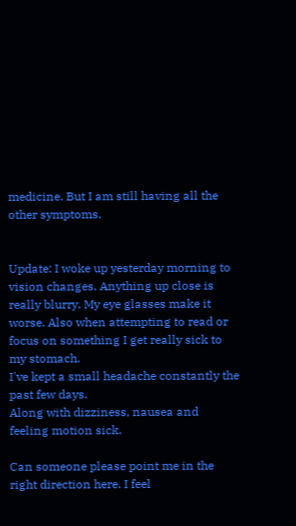medicine. But I am still having all the other symptoms.


Update: I woke up yesterday morning to vision changes. Anything up close is really blurry. My eye glasses make it worse. Also when attempting to read or focus on something I get really sick to my stomach.
I've kept a small headache constantly the past few days.
Along with dizziness, nausea and feeling motion sick.

Can someone please point me in the right direction here. I feel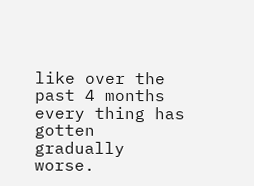like over the past 4 months every thing has gotten gradually worse.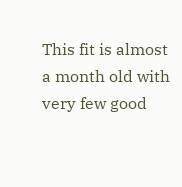This fit is almost a month old with very few good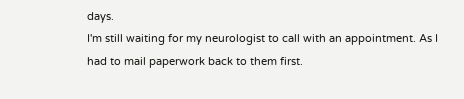days.
I'm still waiting for my neurologist to call with an appointment. As I had to mail paperwork back to them first.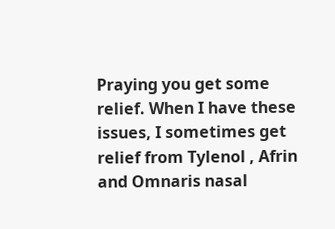Praying you get some relief. When I have these issues, I sometimes get relief from Tylenol , Afrin and Omnaris nasal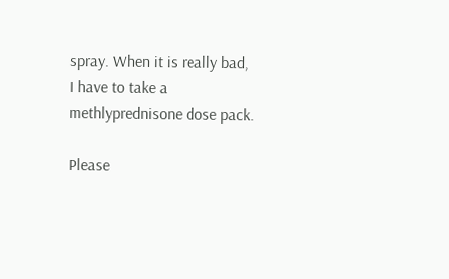spray. When it is really bad, I have to take a methlyprednisone dose pack.

Please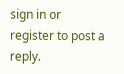sign in or register to post a reply.